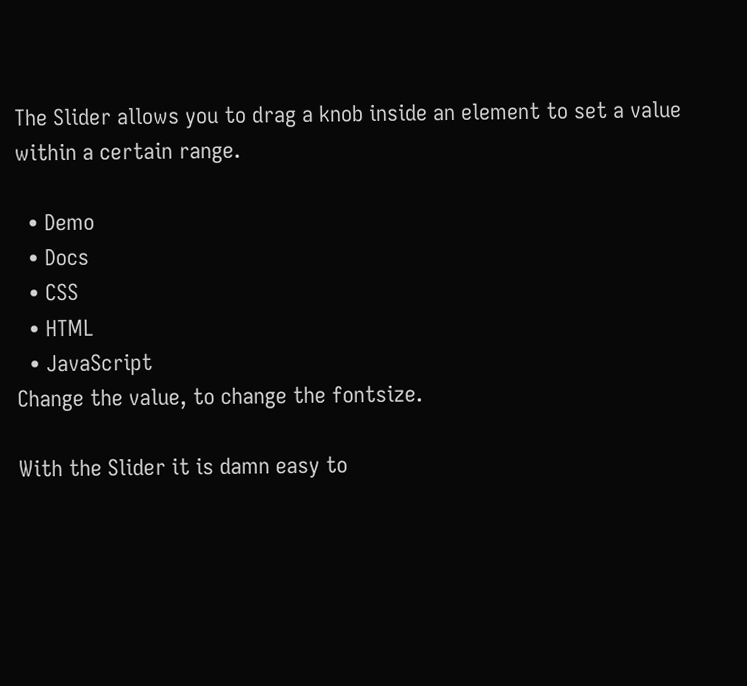The Slider allows you to drag a knob inside an element to set a value within a certain range.

  • Demo
  • Docs
  • CSS
  • HTML
  • JavaScript
Change the value, to change the fontsize.

With the Slider it is damn easy to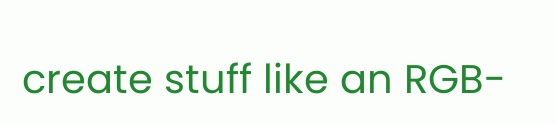create stuff like an RGB-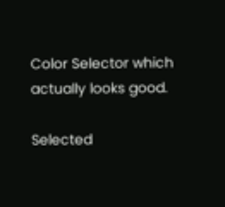Color Selector which actually looks good.

Selected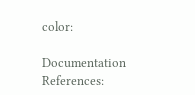color:

Documentation References: